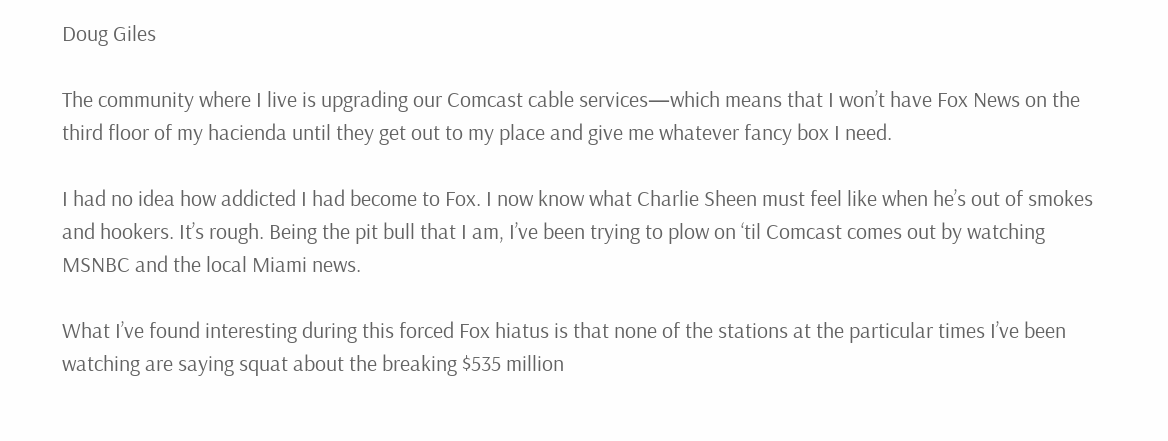Doug Giles

The community where I live is upgrading our Comcast cable services—which means that I won’t have Fox News on the third floor of my hacienda until they get out to my place and give me whatever fancy box I need.

I had no idea how addicted I had become to Fox. I now know what Charlie Sheen must feel like when he’s out of smokes and hookers. It’s rough. Being the pit bull that I am, I’ve been trying to plow on ‘til Comcast comes out by watching MSNBC and the local Miami news.

What I’ve found interesting during this forced Fox hiatus is that none of the stations at the particular times I’ve been watching are saying squat about the breaking $535 million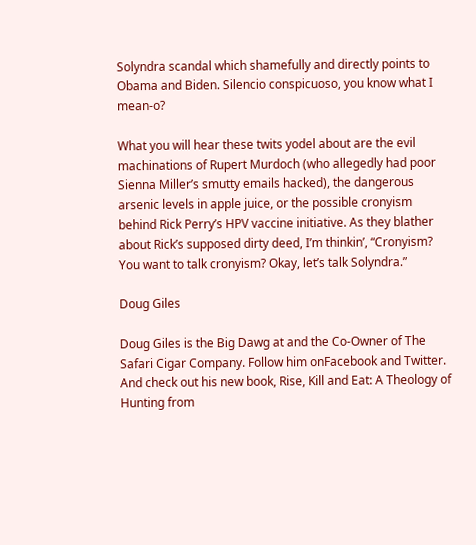Solyndra scandal which shamefully and directly points to Obama and Biden. Silencio conspicuoso, you know what I mean-o?

What you will hear these twits yodel about are the evil machinations of Rupert Murdoch (who allegedly had poor Sienna Miller’s smutty emails hacked), the dangerous arsenic levels in apple juice, or the possible cronyism behind Rick Perry’s HPV vaccine initiative. As they blather about Rick’s supposed dirty deed, I’m thinkin’, “Cronyism? You want to talk cronyism? Okay, let’s talk Solyndra.”

Doug Giles

Doug Giles is the Big Dawg at and the Co-Owner of The Safari Cigar Company. Follow him onFacebook and Twitter. And check out his new book, Rise, Kill and Eat: A Theology of Hunting from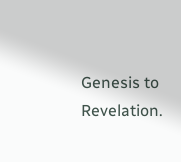Genesis to Revelation.